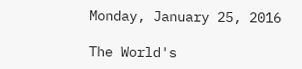Monday, January 25, 2016

The World's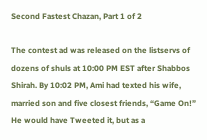Second Fastest Chazan, Part 1 of 2

The contest ad was released on the listservs of dozens of shuls at 10:00 PM EST after Shabbos Shirah. By 10:02 PM, Ami had texted his wife, married son and five closest friends, “Game On!” He would have Tweeted it, but as a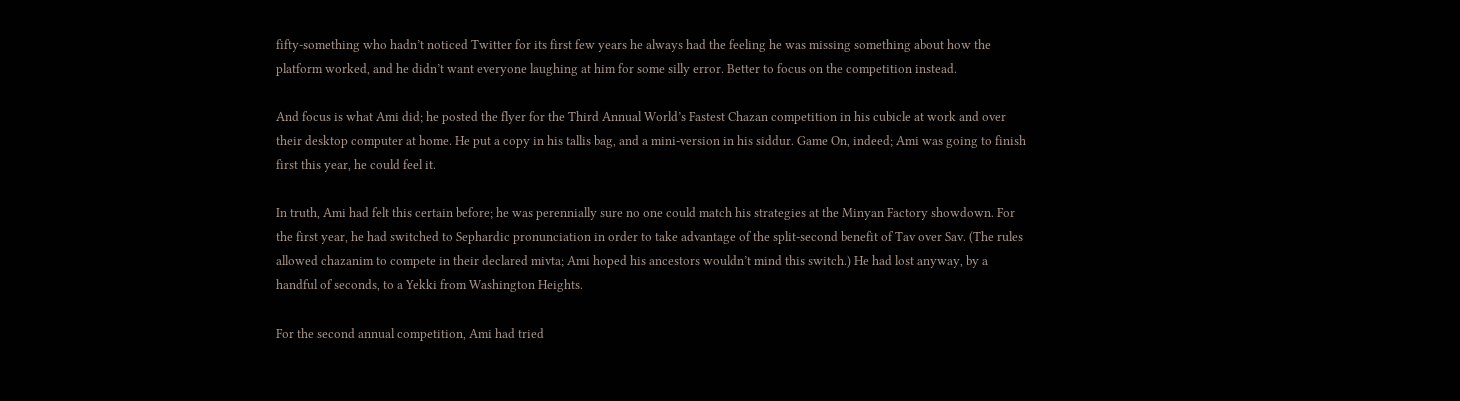fifty-something who hadn’t noticed Twitter for its first few years he always had the feeling he was missing something about how the platform worked, and he didn’t want everyone laughing at him for some silly error. Better to focus on the competition instead.

And focus is what Ami did; he posted the flyer for the Third Annual World’s Fastest Chazan competition in his cubicle at work and over their desktop computer at home. He put a copy in his tallis bag, and a mini-version in his siddur. Game On, indeed; Ami was going to finish first this year, he could feel it.

In truth, Ami had felt this certain before; he was perennially sure no one could match his strategies at the Minyan Factory showdown. For the first year, he had switched to Sephardic pronunciation in order to take advantage of the split-second benefit of Tav over Sav. (The rules allowed chazanim to compete in their declared mivta; Ami hoped his ancestors wouldn’t mind this switch.) He had lost anyway, by a handful of seconds, to a Yekki from Washington Heights.

For the second annual competition, Ami had tried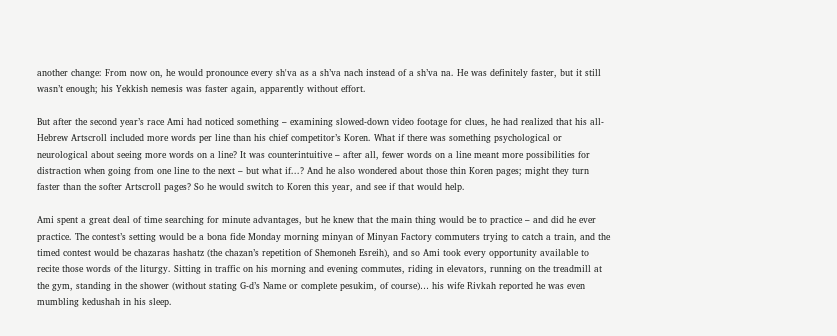another change: From now on, he would pronounce every sh'va as a sh’va nach instead of a sh’va na. He was definitely faster, but it still wasn’t enough; his Yekkish nemesis was faster again, apparently without effort.

But after the second year’s race Ami had noticed something – examining slowed-down video footage for clues, he had realized that his all-Hebrew Artscroll included more words per line than his chief competitor’s Koren. What if there was something psychological or neurological about seeing more words on a line? It was counterintuitive – after all, fewer words on a line meant more possibilities for distraction when going from one line to the next – but what if...? And he also wondered about those thin Koren pages; might they turn faster than the softer Artscroll pages? So he would switch to Koren this year, and see if that would help.

Ami spent a great deal of time searching for minute advantages, but he knew that the main thing would be to practice – and did he ever practice. The contest’s setting would be a bona fide Monday morning minyan of Minyan Factory commuters trying to catch a train, and the timed contest would be chazaras hashatz (the chazan’s repetition of Shemoneh Esreih), and so Ami took every opportunity available to recite those words of the liturgy. Sitting in traffic on his morning and evening commutes, riding in elevators, running on the treadmill at the gym, standing in the shower (without stating G-d’s Name or complete pesukim, of course)… his wife Rivkah reported he was even mumbling kedushah in his sleep.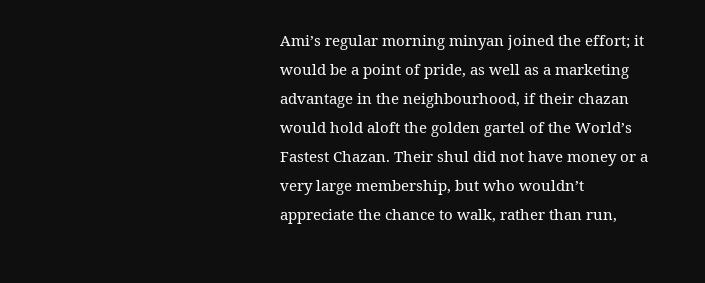Ami’s regular morning minyan joined the effort; it would be a point of pride, as well as a marketing advantage in the neighbourhood, if their chazan would hold aloft the golden gartel of the World’s Fastest Chazan. Their shul did not have money or a very large membership, but who wouldn’t appreciate the chance to walk, rather than run,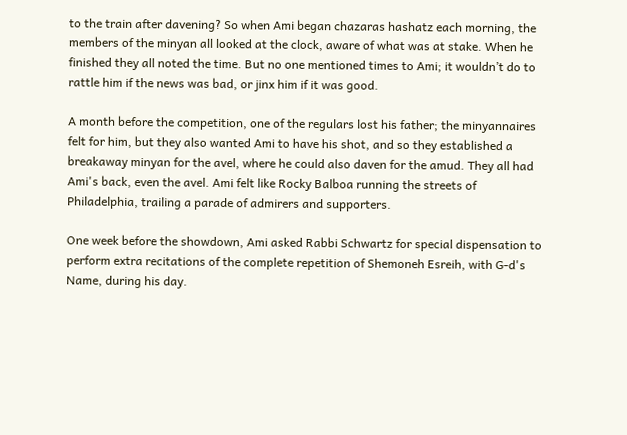to the train after davening? So when Ami began chazaras hashatz each morning, the members of the minyan all looked at the clock, aware of what was at stake. When he finished they all noted the time. But no one mentioned times to Ami; it wouldn’t do to rattle him if the news was bad, or jinx him if it was good.

A month before the competition, one of the regulars lost his father; the minyannaires felt for him, but they also wanted Ami to have his shot, and so they established a breakaway minyan for the avel, where he could also daven for the amud. They all had Ami's back, even the avel. Ami felt like Rocky Balboa running the streets of Philadelphia, trailing a parade of admirers and supporters.

One week before the showdown, Ami asked Rabbi Schwartz for special dispensation to perform extra recitations of the complete repetition of Shemoneh Esreih, with G-d's Name, during his day.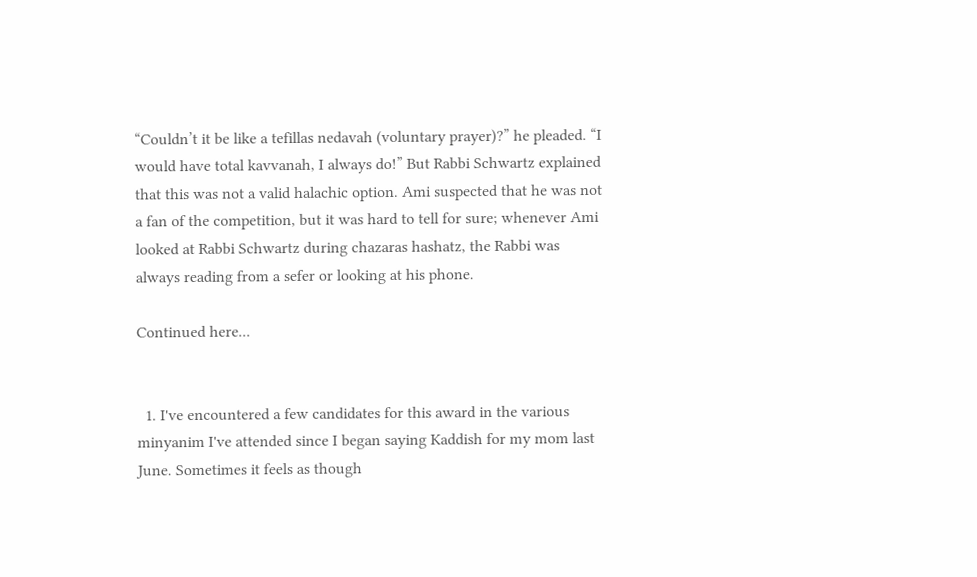“Couldn’t it be like a tefillas nedavah (voluntary prayer)?” he pleaded. “I would have total kavvanah, I always do!” But Rabbi Schwartz explained that this was not a valid halachic option. Ami suspected that he was not a fan of the competition, but it was hard to tell for sure; whenever Ami looked at Rabbi Schwartz during chazaras hashatz, the Rabbi was always reading from a sefer or looking at his phone.

Continued here...


  1. I've encountered a few candidates for this award in the various minyanim I've attended since I began saying Kaddish for my mom last June. Sometimes it feels as though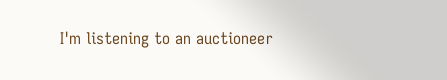I'm listening to an auctioneer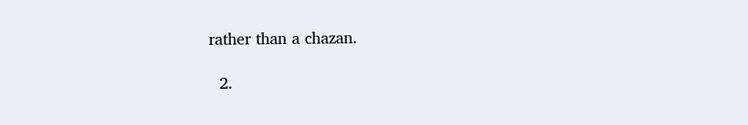rather than a chazan.

  2.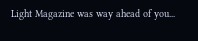Light Magazine was way ahead of you...